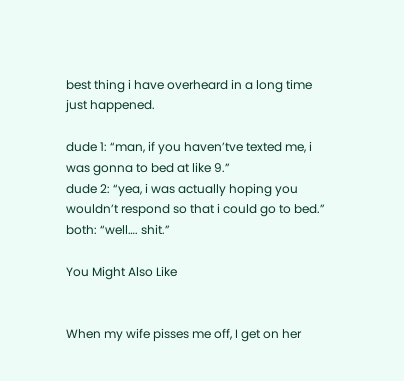best thing i have overheard in a long time just happened.

dude 1: “man, if you haven’tve texted me, i was gonna to bed at like 9.”
dude 2: “yea, i was actually hoping you wouldn’t respond so that i could go to bed.”
both: “well…. shit.”

You Might Also Like


When my wife pisses me off, I get on her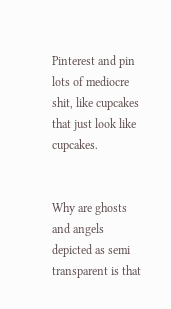Pinterest and pin lots of mediocre shit, like cupcakes that just look like cupcakes.


Why are ghosts and angels depicted as semi transparent is that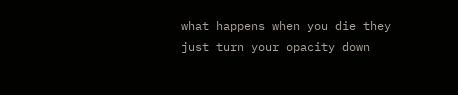what happens when you die they just turn your opacity down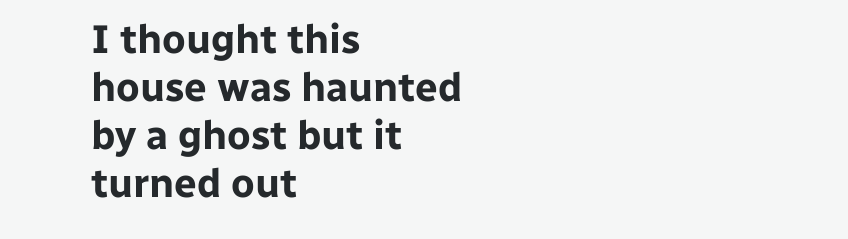I thought this house was haunted by a ghost but it turned out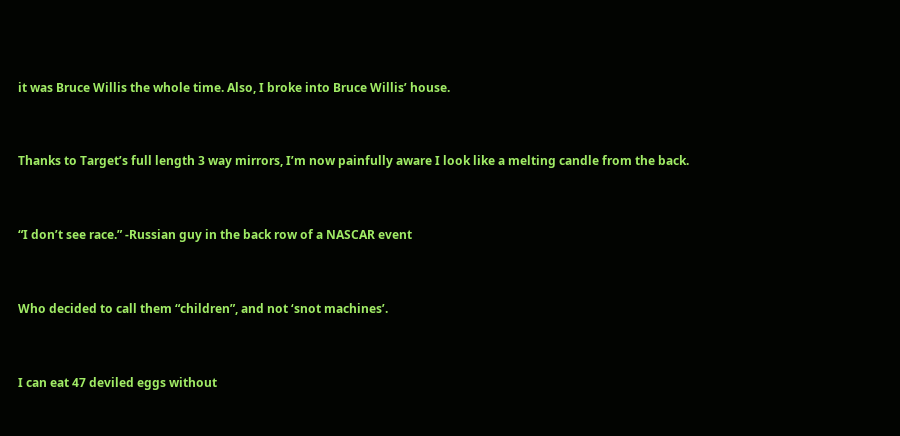it was Bruce Willis the whole time. Also, I broke into Bruce Willis’ house.


Thanks to Target’s full length 3 way mirrors, I’m now painfully aware I look like a melting candle from the back.


“I don’t see race.” -Russian guy in the back row of a NASCAR event


Who decided to call them “children”, and not ‘snot machines’.


I can eat 47 deviled eggs without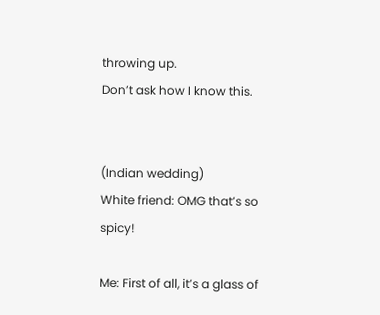throwing up.
Don’t ask how I know this.


(Indian wedding)
White friend: OMG that’s so spicy!

Me: First of all, it’s a glass of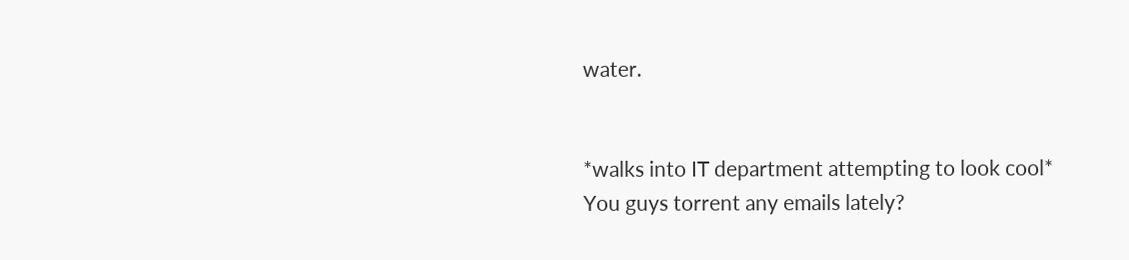water.


*walks into IT department attempting to look cool*
You guys torrent any emails lately?